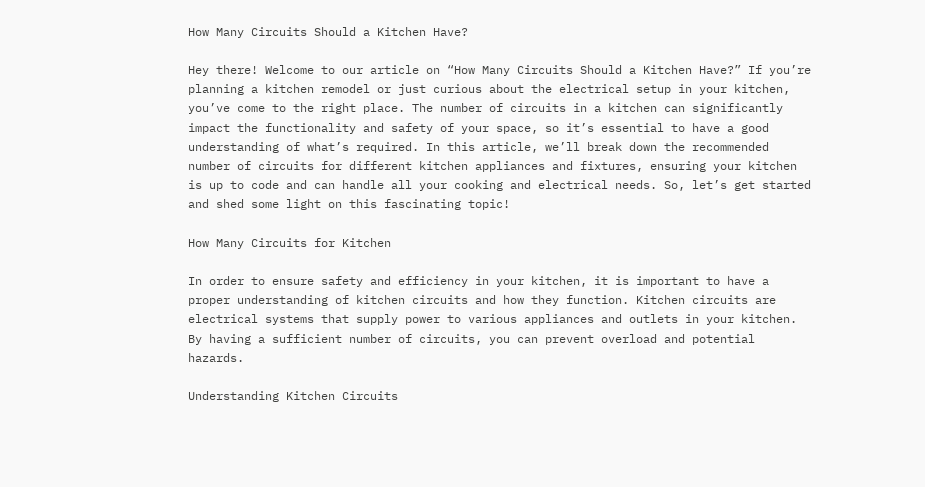How Many Circuits Should a Kitchen Have?

Hey there! Welcome to our article on “How Many Circuits Should a Kitchen Have?” If you’re planning a kitchen remodel or just curious about the electrical setup in your kitchen, you’ve come to the right place. The number of circuits in a kitchen can significantly impact the functionality and safety of your space, so it’s essential to have a good understanding of what’s required. In this article, we’ll break down the recommended number of circuits for different kitchen appliances and fixtures, ensuring your kitchen is up to code and can handle all your cooking and electrical needs. So, let’s get started and shed some light on this fascinating topic!

How Many Circuits for Kitchen

In order to ensure safety and efficiency in your kitchen, it is important to have a proper understanding of kitchen circuits and how they function. Kitchen circuits are electrical systems that supply power to various appliances and outlets in your kitchen. By having a sufficient number of circuits, you can prevent overload and potential hazards.

Understanding Kitchen Circuits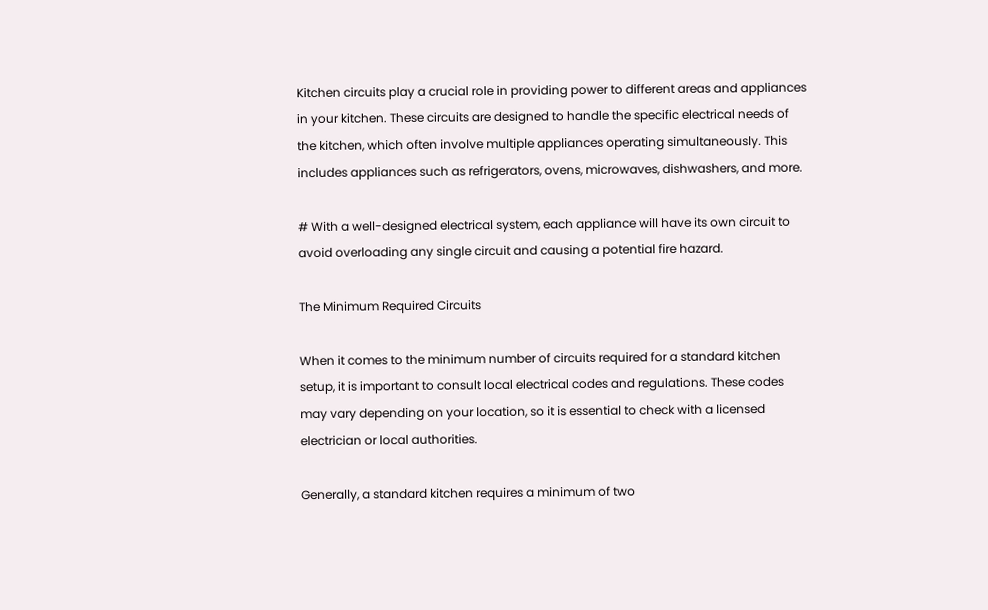Kitchen circuits play a crucial role in providing power to different areas and appliances in your kitchen. These circuits are designed to handle the specific electrical needs of the kitchen, which often involve multiple appliances operating simultaneously. This includes appliances such as refrigerators, ovens, microwaves, dishwashers, and more.

# With a well-designed electrical system, each appliance will have its own circuit to avoid overloading any single circuit and causing a potential fire hazard.

The Minimum Required Circuits

When it comes to the minimum number of circuits required for a standard kitchen setup, it is important to consult local electrical codes and regulations. These codes may vary depending on your location, so it is essential to check with a licensed electrician or local authorities.

Generally, a standard kitchen requires a minimum of two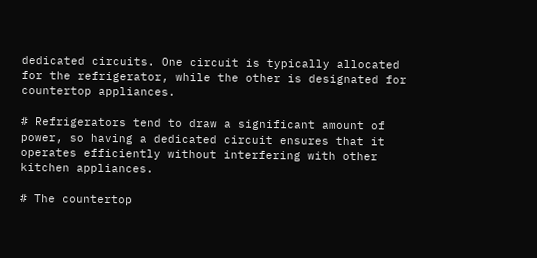dedicated circuits. One circuit is typically allocated for the refrigerator, while the other is designated for countertop appliances.

# Refrigerators tend to draw a significant amount of power, so having a dedicated circuit ensures that it operates efficiently without interfering with other kitchen appliances.

# The countertop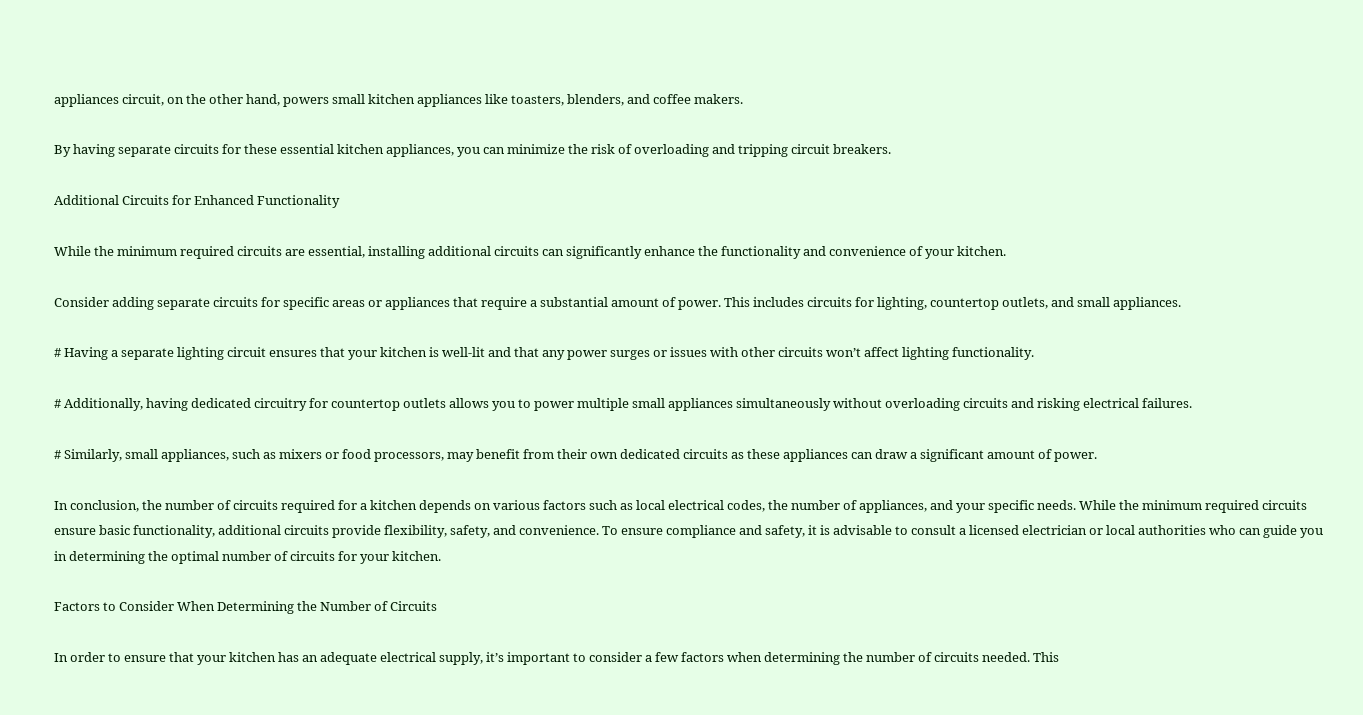appliances circuit, on the other hand, powers small kitchen appliances like toasters, blenders, and coffee makers.

By having separate circuits for these essential kitchen appliances, you can minimize the risk of overloading and tripping circuit breakers.

Additional Circuits for Enhanced Functionality

While the minimum required circuits are essential, installing additional circuits can significantly enhance the functionality and convenience of your kitchen.

Consider adding separate circuits for specific areas or appliances that require a substantial amount of power. This includes circuits for lighting, countertop outlets, and small appliances.

# Having a separate lighting circuit ensures that your kitchen is well-lit and that any power surges or issues with other circuits won’t affect lighting functionality.

# Additionally, having dedicated circuitry for countertop outlets allows you to power multiple small appliances simultaneously without overloading circuits and risking electrical failures.

# Similarly, small appliances, such as mixers or food processors, may benefit from their own dedicated circuits as these appliances can draw a significant amount of power.

In conclusion, the number of circuits required for a kitchen depends on various factors such as local electrical codes, the number of appliances, and your specific needs. While the minimum required circuits ensure basic functionality, additional circuits provide flexibility, safety, and convenience. To ensure compliance and safety, it is advisable to consult a licensed electrician or local authorities who can guide you in determining the optimal number of circuits for your kitchen.

Factors to Consider When Determining the Number of Circuits

In order to ensure that your kitchen has an adequate electrical supply, it’s important to consider a few factors when determining the number of circuits needed. This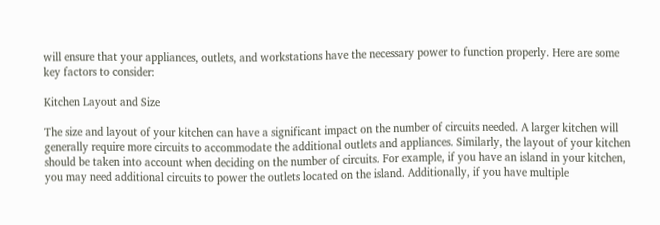will ensure that your appliances, outlets, and workstations have the necessary power to function properly. Here are some key factors to consider:

Kitchen Layout and Size

The size and layout of your kitchen can have a significant impact on the number of circuits needed. A larger kitchen will generally require more circuits to accommodate the additional outlets and appliances. Similarly, the layout of your kitchen should be taken into account when deciding on the number of circuits. For example, if you have an island in your kitchen, you may need additional circuits to power the outlets located on the island. Additionally, if you have multiple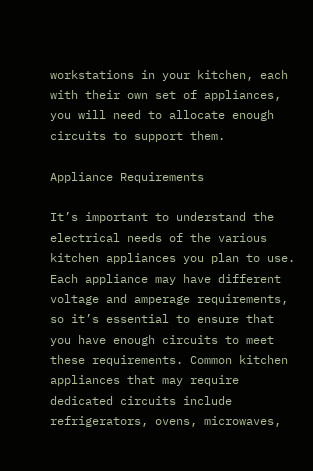workstations in your kitchen, each with their own set of appliances, you will need to allocate enough circuits to support them.

Appliance Requirements

It’s important to understand the electrical needs of the various kitchen appliances you plan to use. Each appliance may have different voltage and amperage requirements, so it’s essential to ensure that you have enough circuits to meet these requirements. Common kitchen appliances that may require dedicated circuits include refrigerators, ovens, microwaves,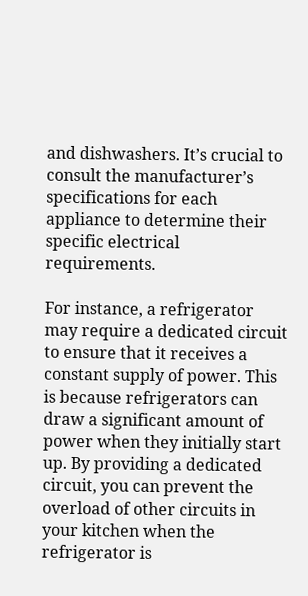and dishwashers. It’s crucial to consult the manufacturer’s specifications for each appliance to determine their specific electrical requirements.

For instance, a refrigerator may require a dedicated circuit to ensure that it receives a constant supply of power. This is because refrigerators can draw a significant amount of power when they initially start up. By providing a dedicated circuit, you can prevent the overload of other circuits in your kitchen when the refrigerator is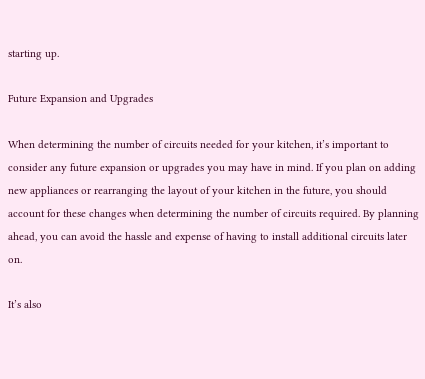starting up.

Future Expansion and Upgrades

When determining the number of circuits needed for your kitchen, it’s important to consider any future expansion or upgrades you may have in mind. If you plan on adding new appliances or rearranging the layout of your kitchen in the future, you should account for these changes when determining the number of circuits required. By planning ahead, you can avoid the hassle and expense of having to install additional circuits later on.

It’s also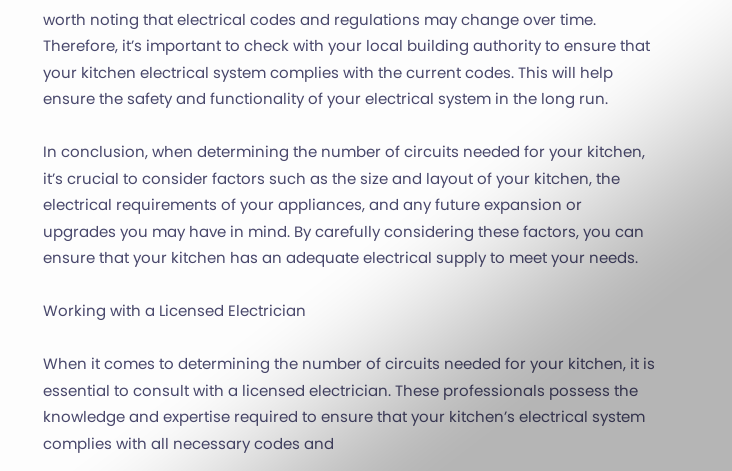worth noting that electrical codes and regulations may change over time. Therefore, it’s important to check with your local building authority to ensure that your kitchen electrical system complies with the current codes. This will help ensure the safety and functionality of your electrical system in the long run.

In conclusion, when determining the number of circuits needed for your kitchen, it’s crucial to consider factors such as the size and layout of your kitchen, the electrical requirements of your appliances, and any future expansion or upgrades you may have in mind. By carefully considering these factors, you can ensure that your kitchen has an adequate electrical supply to meet your needs.

Working with a Licensed Electrician

When it comes to determining the number of circuits needed for your kitchen, it is essential to consult with a licensed electrician. These professionals possess the knowledge and expertise required to ensure that your kitchen’s electrical system complies with all necessary codes and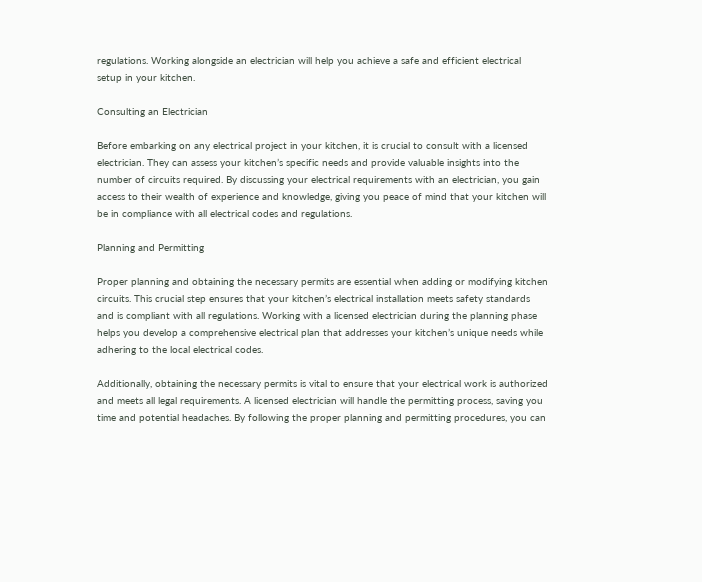regulations. Working alongside an electrician will help you achieve a safe and efficient electrical setup in your kitchen.

Consulting an Electrician

Before embarking on any electrical project in your kitchen, it is crucial to consult with a licensed electrician. They can assess your kitchen’s specific needs and provide valuable insights into the number of circuits required. By discussing your electrical requirements with an electrician, you gain access to their wealth of experience and knowledge, giving you peace of mind that your kitchen will be in compliance with all electrical codes and regulations.

Planning and Permitting

Proper planning and obtaining the necessary permits are essential when adding or modifying kitchen circuits. This crucial step ensures that your kitchen’s electrical installation meets safety standards and is compliant with all regulations. Working with a licensed electrician during the planning phase helps you develop a comprehensive electrical plan that addresses your kitchen’s unique needs while adhering to the local electrical codes.

Additionally, obtaining the necessary permits is vital to ensure that your electrical work is authorized and meets all legal requirements. A licensed electrician will handle the permitting process, saving you time and potential headaches. By following the proper planning and permitting procedures, you can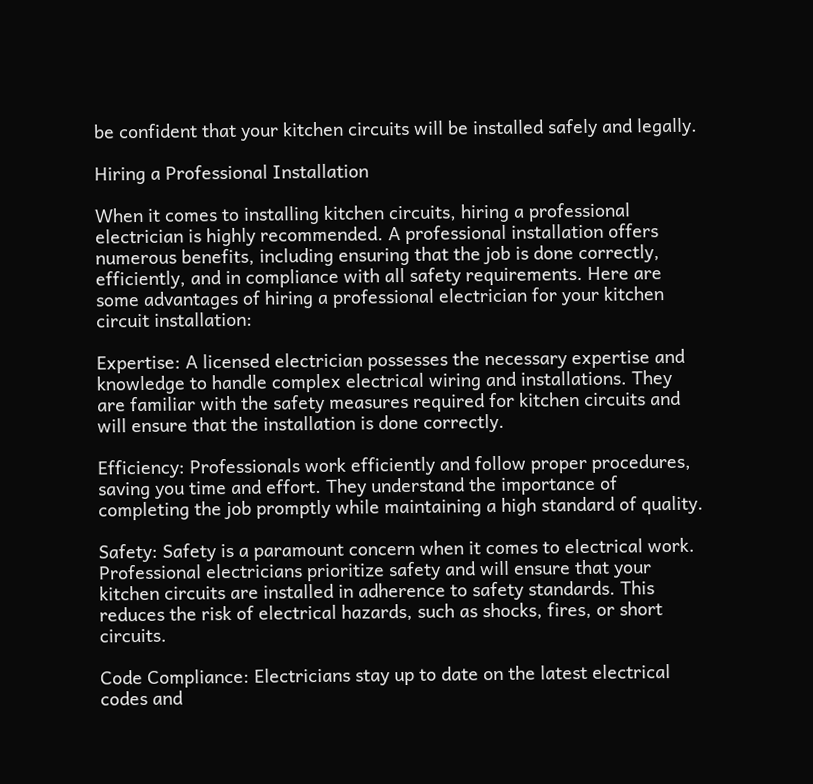be confident that your kitchen circuits will be installed safely and legally.

Hiring a Professional Installation

When it comes to installing kitchen circuits, hiring a professional electrician is highly recommended. A professional installation offers numerous benefits, including ensuring that the job is done correctly, efficiently, and in compliance with all safety requirements. Here are some advantages of hiring a professional electrician for your kitchen circuit installation:

Expertise: A licensed electrician possesses the necessary expertise and knowledge to handle complex electrical wiring and installations. They are familiar with the safety measures required for kitchen circuits and will ensure that the installation is done correctly.

Efficiency: Professionals work efficiently and follow proper procedures, saving you time and effort. They understand the importance of completing the job promptly while maintaining a high standard of quality.

Safety: Safety is a paramount concern when it comes to electrical work. Professional electricians prioritize safety and will ensure that your kitchen circuits are installed in adherence to safety standards. This reduces the risk of electrical hazards, such as shocks, fires, or short circuits.

Code Compliance: Electricians stay up to date on the latest electrical codes and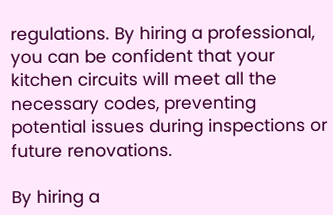regulations. By hiring a professional, you can be confident that your kitchen circuits will meet all the necessary codes, preventing potential issues during inspections or future renovations.

By hiring a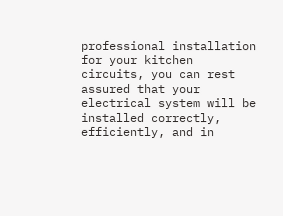professional installation for your kitchen circuits, you can rest assured that your electrical system will be installed correctly, efficiently, and in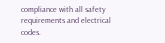compliance with all safety requirements and electrical codes.